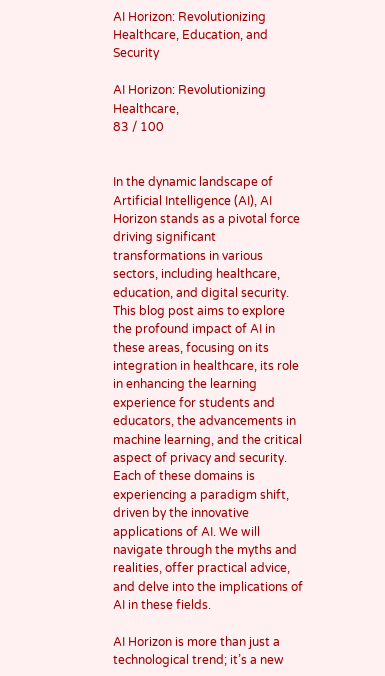AI Horizon: Revolutionizing Healthcare, Education, and Security

AI Horizon: Revolutionizing Healthcare,
83 / 100


In the dynamic landscape of Artificial Intelligence (AI), AI Horizon stands as a pivotal force driving significant transformations in various sectors, including healthcare, education, and digital security. This blog post aims to explore the profound impact of AI in these areas, focusing on its integration in healthcare, its role in enhancing the learning experience for students and educators, the advancements in machine learning, and the critical aspect of privacy and security. Each of these domains is experiencing a paradigm shift, driven by the innovative applications of AI. We will navigate through the myths and realities, offer practical advice, and delve into the implications of AI in these fields.

AI Horizon is more than just a technological trend; it’s a new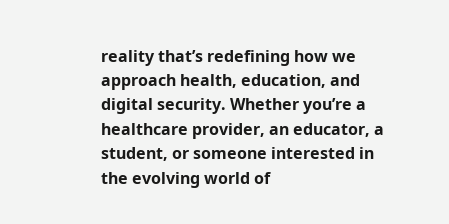reality that’s redefining how we approach health, education, and digital security. Whether you’re a healthcare provider, an educator, a student, or someone interested in the evolving world of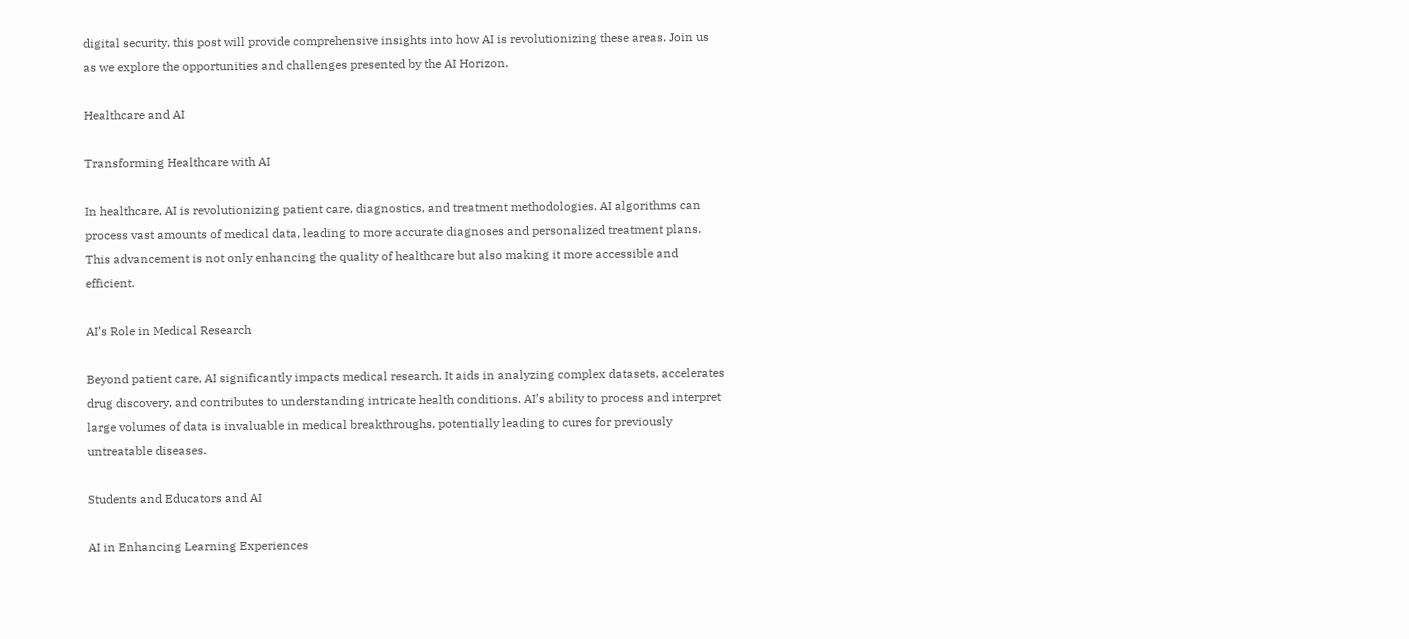digital security, this post will provide comprehensive insights into how AI is revolutionizing these areas. Join us as we explore the opportunities and challenges presented by the AI Horizon.

Healthcare and AI

Transforming Healthcare with AI

In healthcare, AI is revolutionizing patient care, diagnostics, and treatment methodologies. AI algorithms can process vast amounts of medical data, leading to more accurate diagnoses and personalized treatment plans. This advancement is not only enhancing the quality of healthcare but also making it more accessible and efficient.

AI’s Role in Medical Research

Beyond patient care, AI significantly impacts medical research. It aids in analyzing complex datasets, accelerates drug discovery, and contributes to understanding intricate health conditions. AI’s ability to process and interpret large volumes of data is invaluable in medical breakthroughs, potentially leading to cures for previously untreatable diseases.

Students and Educators and AI

AI in Enhancing Learning Experiences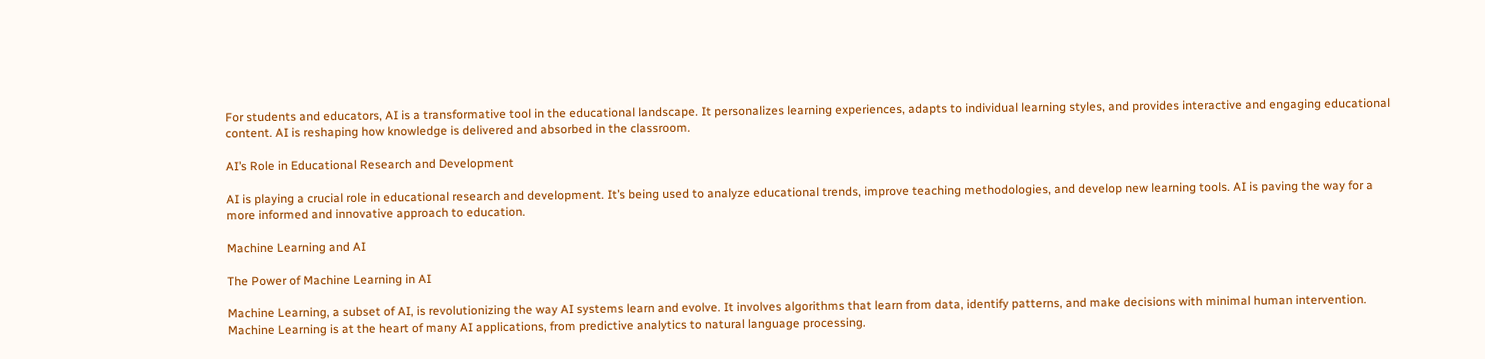For students and educators, AI is a transformative tool in the educational landscape. It personalizes learning experiences, adapts to individual learning styles, and provides interactive and engaging educational content. AI is reshaping how knowledge is delivered and absorbed in the classroom.

AI’s Role in Educational Research and Development

AI is playing a crucial role in educational research and development. It’s being used to analyze educational trends, improve teaching methodologies, and develop new learning tools. AI is paving the way for a more informed and innovative approach to education.

Machine Learning and AI

The Power of Machine Learning in AI

Machine Learning, a subset of AI, is revolutionizing the way AI systems learn and evolve. It involves algorithms that learn from data, identify patterns, and make decisions with minimal human intervention. Machine Learning is at the heart of many AI applications, from predictive analytics to natural language processing.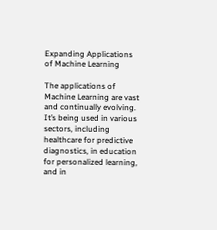Expanding Applications of Machine Learning

The applications of Machine Learning are vast and continually evolving. It’s being used in various sectors, including healthcare for predictive diagnostics, in education for personalized learning, and in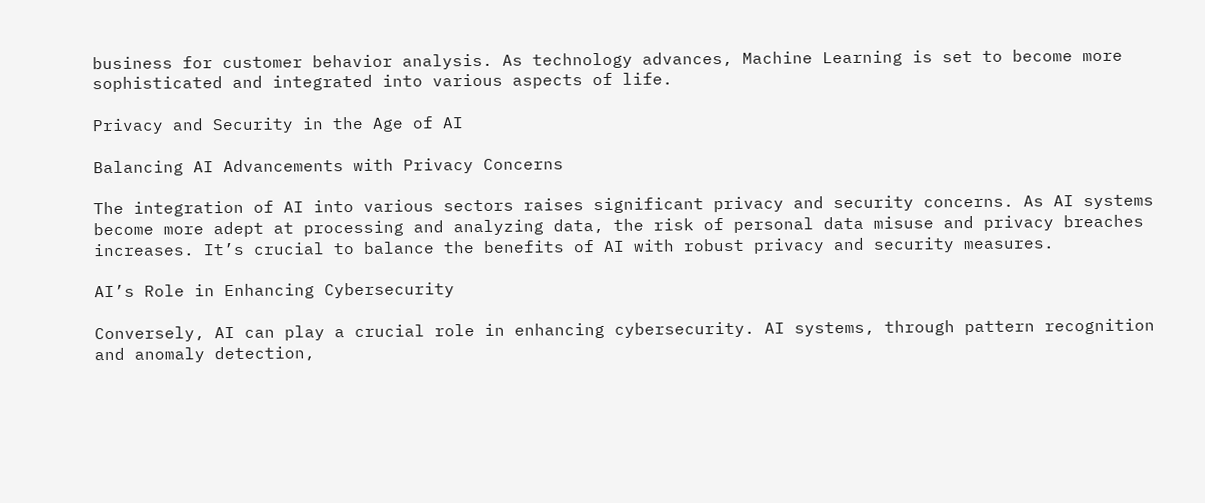business for customer behavior analysis. As technology advances, Machine Learning is set to become more sophisticated and integrated into various aspects of life.

Privacy and Security in the Age of AI

Balancing AI Advancements with Privacy Concerns

The integration of AI into various sectors raises significant privacy and security concerns. As AI systems become more adept at processing and analyzing data, the risk of personal data misuse and privacy breaches increases. It’s crucial to balance the benefits of AI with robust privacy and security measures.

AI’s Role in Enhancing Cybersecurity

Conversely, AI can play a crucial role in enhancing cybersecurity. AI systems, through pattern recognition and anomaly detection,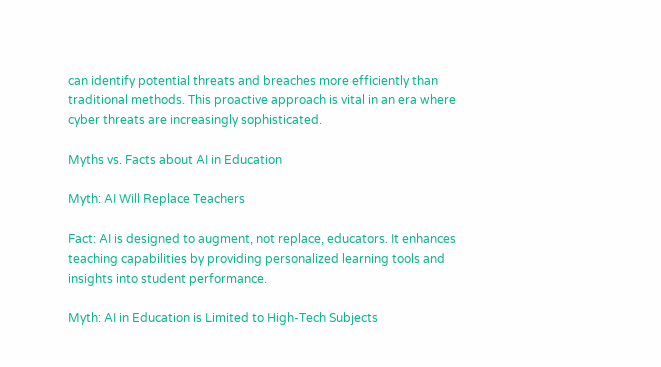can identify potential threats and breaches more efficiently than traditional methods. This proactive approach is vital in an era where cyber threats are increasingly sophisticated.

Myths vs. Facts about AI in Education

Myth: AI Will Replace Teachers

Fact: AI is designed to augment, not replace, educators. It enhances teaching capabilities by providing personalized learning tools and insights into student performance.

Myth: AI in Education is Limited to High-Tech Subjects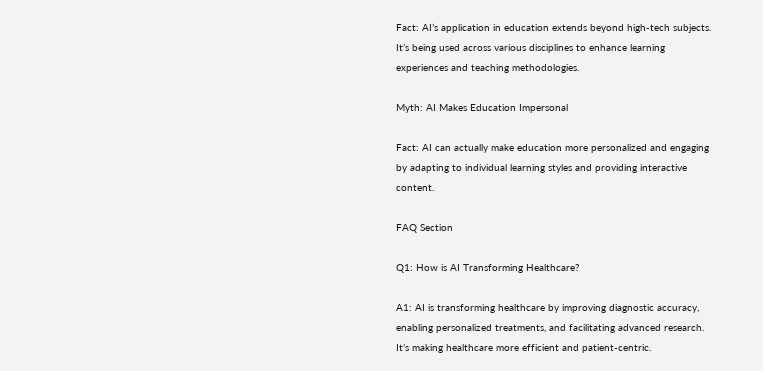Fact: AI’s application in education extends beyond high-tech subjects. It’s being used across various disciplines to enhance learning experiences and teaching methodologies.

Myth: AI Makes Education Impersonal

Fact: AI can actually make education more personalized and engaging by adapting to individual learning styles and providing interactive content.

FAQ Section

Q1: How is AI Transforming Healthcare?

A1: AI is transforming healthcare by improving diagnostic accuracy, enabling personalized treatments, and facilitating advanced research. It’s making healthcare more efficient and patient-centric.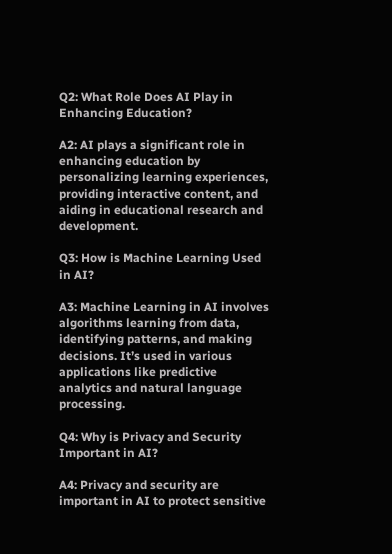Q2: What Role Does AI Play in Enhancing Education?

A2: AI plays a significant role in enhancing education by personalizing learning experiences, providing interactive content, and aiding in educational research and development.

Q3: How is Machine Learning Used in AI?

A3: Machine Learning in AI involves algorithms learning from data, identifying patterns, and making decisions. It’s used in various applications like predictive analytics and natural language processing.

Q4: Why is Privacy and Security Important in AI?

A4: Privacy and security are important in AI to protect sensitive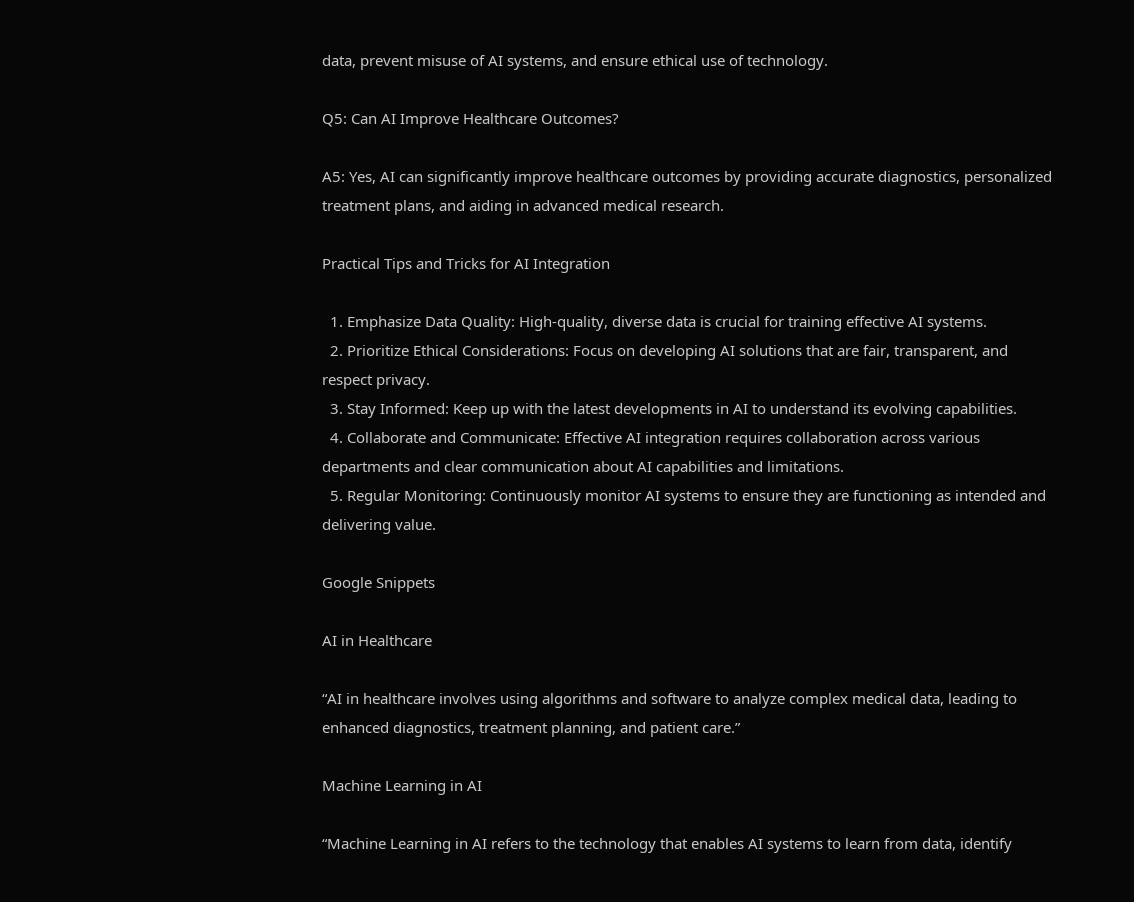data, prevent misuse of AI systems, and ensure ethical use of technology.

Q5: Can AI Improve Healthcare Outcomes?

A5: Yes, AI can significantly improve healthcare outcomes by providing accurate diagnostics, personalized treatment plans, and aiding in advanced medical research.

Practical Tips and Tricks for AI Integration

  1. Emphasize Data Quality: High-quality, diverse data is crucial for training effective AI systems.
  2. Prioritize Ethical Considerations: Focus on developing AI solutions that are fair, transparent, and respect privacy.
  3. Stay Informed: Keep up with the latest developments in AI to understand its evolving capabilities.
  4. Collaborate and Communicate: Effective AI integration requires collaboration across various departments and clear communication about AI capabilities and limitations.
  5. Regular Monitoring: Continuously monitor AI systems to ensure they are functioning as intended and delivering value.

Google Snippets

AI in Healthcare

“AI in healthcare involves using algorithms and software to analyze complex medical data, leading to enhanced diagnostics, treatment planning, and patient care.”

Machine Learning in AI

“Machine Learning in AI refers to the technology that enables AI systems to learn from data, identify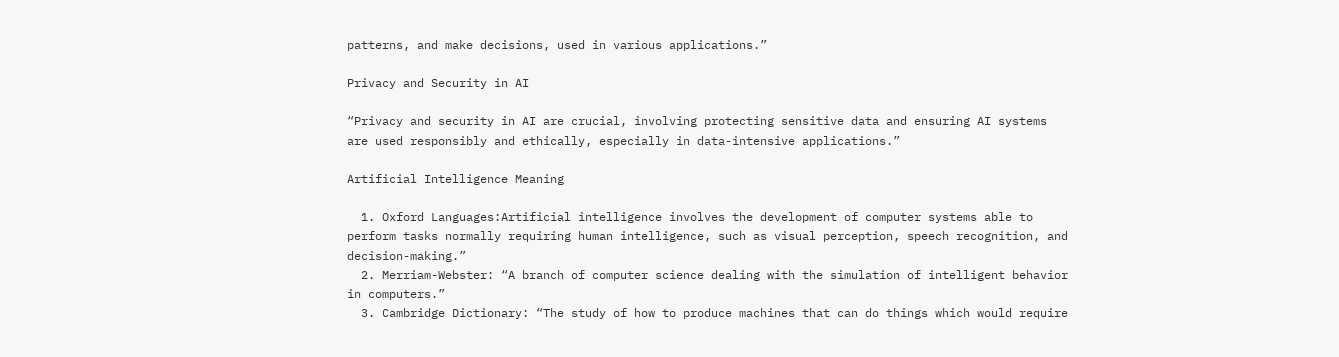patterns, and make decisions, used in various applications.”

Privacy and Security in AI

“Privacy and security in AI are crucial, involving protecting sensitive data and ensuring AI systems are used responsibly and ethically, especially in data-intensive applications.”

Artificial Intelligence Meaning

  1. Oxford Languages:Artificial intelligence involves the development of computer systems able to perform tasks normally requiring human intelligence, such as visual perception, speech recognition, and decision-making.”
  2. Merriam-Webster: “A branch of computer science dealing with the simulation of intelligent behavior in computers.”
  3. Cambridge Dictionary: “The study of how to produce machines that can do things which would require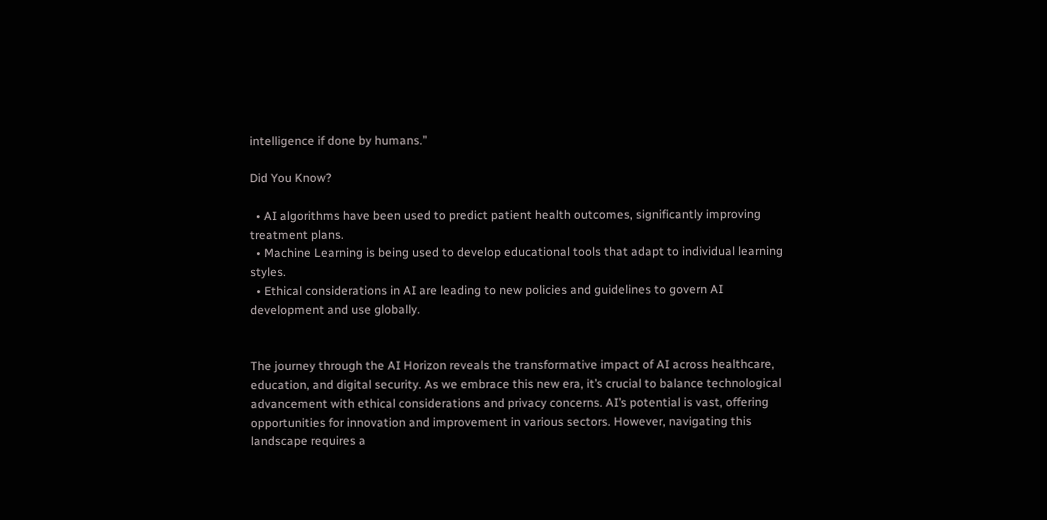intelligence if done by humans.”

Did You Know?

  • AI algorithms have been used to predict patient health outcomes, significantly improving treatment plans.
  • Machine Learning is being used to develop educational tools that adapt to individual learning styles.
  • Ethical considerations in AI are leading to new policies and guidelines to govern AI development and use globally.


The journey through the AI Horizon reveals the transformative impact of AI across healthcare, education, and digital security. As we embrace this new era, it’s crucial to balance technological advancement with ethical considerations and privacy concerns. AI’s potential is vast, offering opportunities for innovation and improvement in various sectors. However, navigating this landscape requires a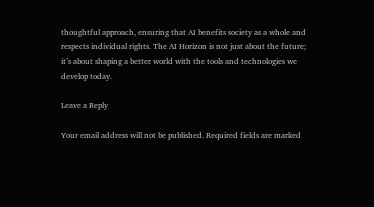thoughtful approach, ensuring that AI benefits society as a whole and respects individual rights. The AI Horizon is not just about the future; it’s about shaping a better world with the tools and technologies we develop today.

Leave a Reply

Your email address will not be published. Required fields are marked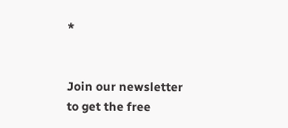*


Join our newsletter to get the free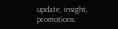update, insight, promotions.